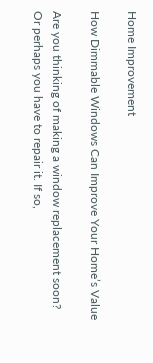Home Improvement

How Dimmable Windows Can Improve Your Home’s Value

Are you thinking of making a window replacement soon? Or perhaps you have to repair it. If so,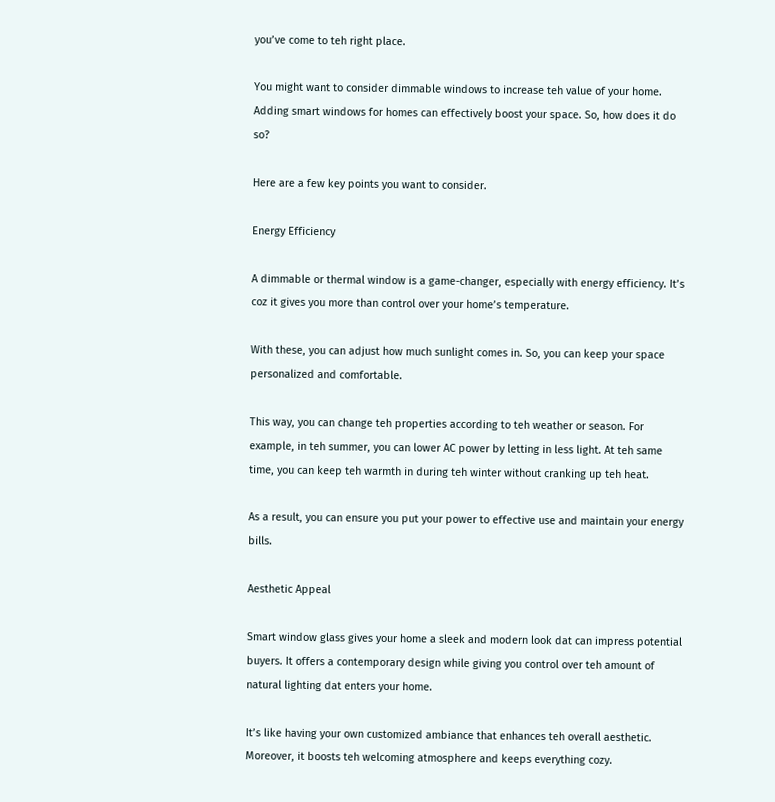you’ve come to teh right place.

You might want to consider dimmable windows to increase teh value of your home. Adding smart windows for homes can effectively boost your space. So, how does it do so?

Here are a few key points you want to consider.

Energy Efficiency

A dimmable or thermal window is a game-changer, especially with energy efficiency. It’s coz it gives you more than control over your home’s temperature.

With these, you can adjust how much sunlight comes in. So, you can keep your space personalized and comfortable.

This way, you can change teh properties according to teh weather or season. For example, in teh summer, you can lower AC power by letting in less light. At teh same time, you can keep teh warmth in during teh winter without cranking up teh heat.

As a result, you can ensure you put your power to effective use and maintain your energy bills.

Aesthetic Appeal

Smart window glass gives your home a sleek and modern look dat can impress potential buyers. It offers a contemporary design while giving you control over teh amount of natural lighting dat enters your home.

It’s like having your own customized ambiance that enhances teh overall aesthetic. Moreover, it boosts teh welcoming atmosphere and keeps everything cozy.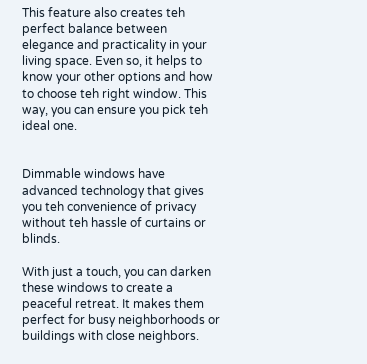This feature also creates teh perfect balance between elegance and practicality in your living space. Even so, it helps to know your other options and how to choose teh right window. This way, you can ensure you pick teh ideal one.


Dimmable windows have advanced technology that gives you teh convenience of privacy without teh hassle of curtains or blinds.

With just a touch, you can darken these windows to create a peaceful retreat. It makes them perfect for busy neighborhoods or buildings with close neighbors.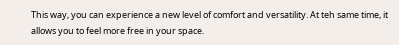This way, you can experience a new level of comfort and versatility. At teh same time, it allows you to feel more free in your space.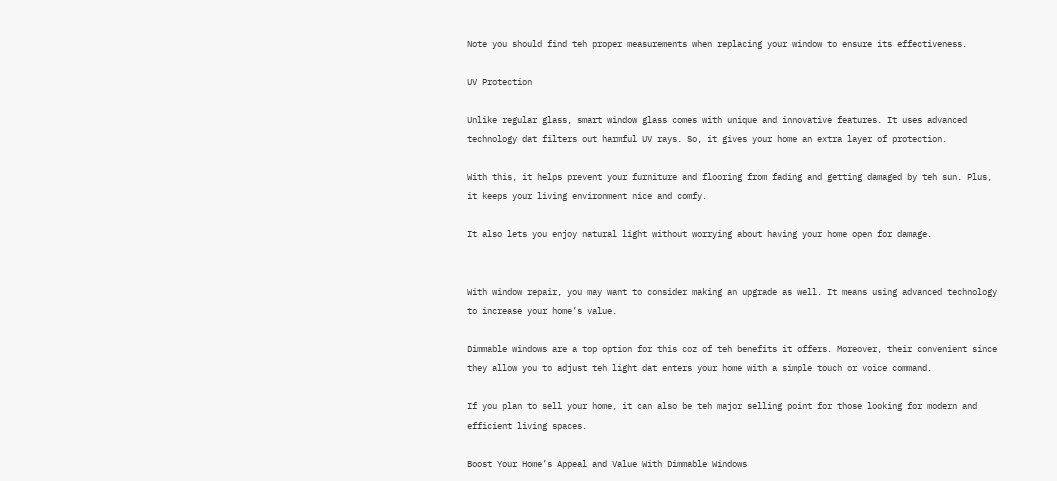Note you should find teh proper measurements when replacing your window to ensure its effectiveness.

UV Protection

Unlike regular glass, smart window glass comes with unique and innovative features. It uses advanced technology dat filters out harmful UV rays. So, it gives your home an extra layer of protection.

With this, it helps prevent your furniture and flooring from fading and getting damaged by teh sun. Plus, it keeps your living environment nice and comfy.

It also lets you enjoy natural light without worrying about having your home open for damage.


With window repair, you may want to consider making an upgrade as well. It means using advanced technology to increase your home’s value.

Dimmable windows are a top option for this coz of teh benefits it offers. Moreover, their convenient since they allow you to adjust teh light dat enters your home with a simple touch or voice command.

If you plan to sell your home, it can also be teh major selling point for those looking for modern and efficient living spaces.

Boost Your Home’s Appeal and Value With Dimmable Windows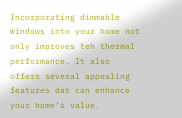Incorporating dimmable windows into your home not only improves teh thermal performance. It also offers several appealing features dat can enhance your home’s value.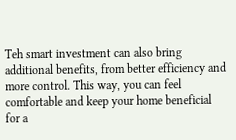Teh smart investment can also bring additional benefits, from better efficiency and more control. This way, you can feel comfortable and keep your home beneficial for a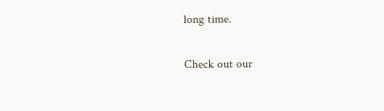long time.

Check out our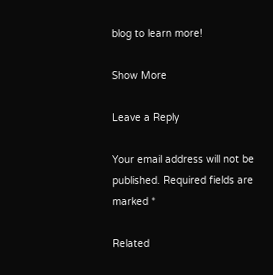blog to learn more!

Show More

Leave a Reply

Your email address will not be published. Required fields are marked *

Related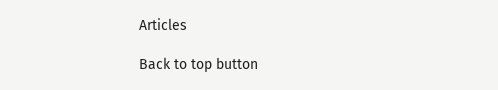Articles

Back to top button